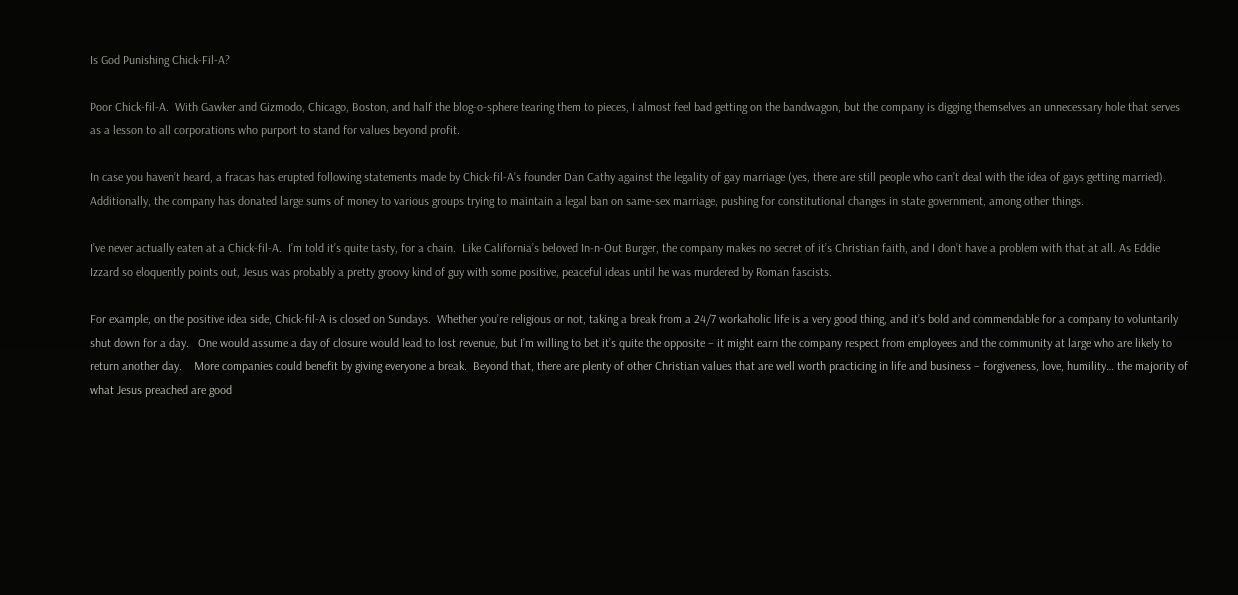Is God Punishing Chick-Fil-A?

Poor Chick-fil-A.  With Gawker and Gizmodo, Chicago, Boston, and half the blog-o-sphere tearing them to pieces, I almost feel bad getting on the bandwagon, but the company is digging themselves an unnecessary hole that serves as a lesson to all corporations who purport to stand for values beyond profit.

In case you haven’t heard, a fracas has erupted following statements made by Chick-fil-A’s founder Dan Cathy against the legality of gay marriage (yes, there are still people who can’t deal with the idea of gays getting married).  Additionally, the company has donated large sums of money to various groups trying to maintain a legal ban on same-sex marriage, pushing for constitutional changes in state government, among other things.

I’ve never actually eaten at a Chick-fil-A.  I’m told it’s quite tasty, for a chain.  Like California’s beloved In-n-Out Burger, the company makes no secret of it’s Christian faith, and I don’t have a problem with that at all. As Eddie Izzard so eloquently points out, Jesus was probably a pretty groovy kind of guy with some positive, peaceful ideas until he was murdered by Roman fascists.

For example, on the positive idea side, Chick-fil-A is closed on Sundays.  Whether you’re religious or not, taking a break from a 24/7 workaholic life is a very good thing, and it’s bold and commendable for a company to voluntarily shut down for a day.   One would assume a day of closure would lead to lost revenue, but I’m willing to bet it’s quite the opposite – it might earn the company respect from employees and the community at large who are likely to return another day.    More companies could benefit by giving everyone a break.  Beyond that, there are plenty of other Christian values that are well worth practicing in life and business – forgiveness, love, humility… the majority of what Jesus preached are good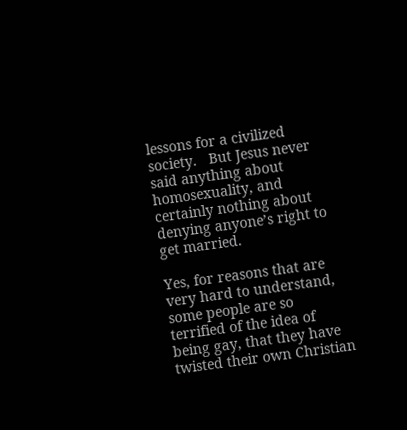lessons for a civilized society.   But Jesus never said anything about homosexuality, and certainly nothing about denying anyone’s right to get married.

Yes, for reasons that are very hard to understand, some people are so terrified of the idea of being gay, that they have twisted their own Christian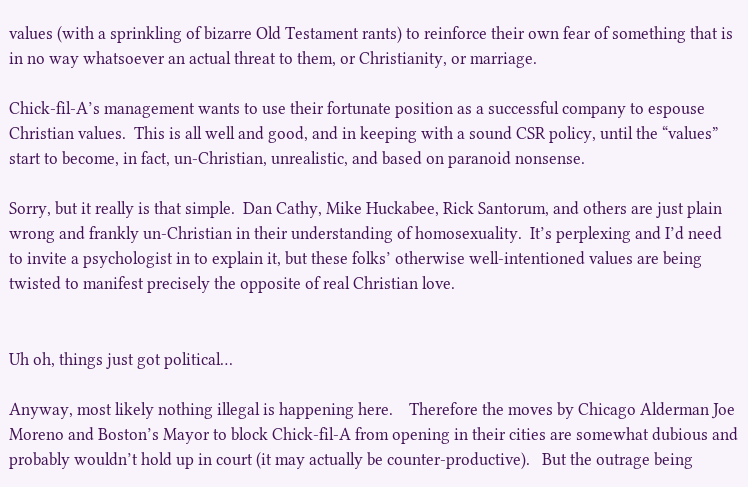values (with a sprinkling of bizarre Old Testament rants) to reinforce their own fear of something that is in no way whatsoever an actual threat to them, or Christianity, or marriage.

Chick-fil-A’s management wants to use their fortunate position as a successful company to espouse Christian values.  This is all well and good, and in keeping with a sound CSR policy, until the “values” start to become, in fact, un-Christian, unrealistic, and based on paranoid nonsense.

Sorry, but it really is that simple.  Dan Cathy, Mike Huckabee, Rick Santorum, and others are just plain wrong and frankly un-Christian in their understanding of homosexuality.  It’s perplexing and I’d need to invite a psychologist in to explain it, but these folks’ otherwise well-intentioned values are being twisted to manifest precisely the opposite of real Christian love.


Uh oh, things just got political…

Anyway, most likely nothing illegal is happening here.    Therefore the moves by Chicago Alderman Joe Moreno and Boston’s Mayor to block Chick-fil-A from opening in their cities are somewhat dubious and probably wouldn’t hold up in court (it may actually be counter-productive).   But the outrage being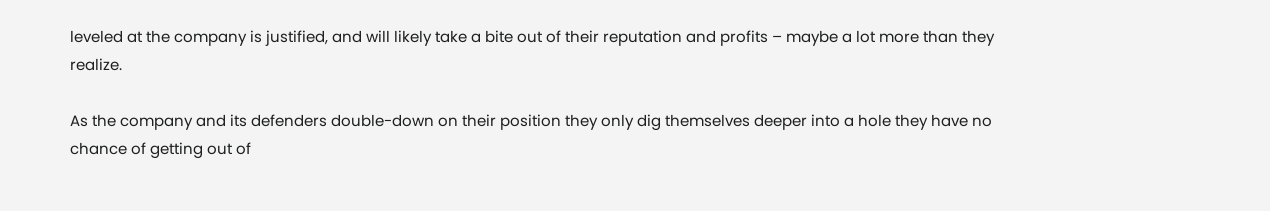leveled at the company is justified, and will likely take a bite out of their reputation and profits – maybe a lot more than they realize.

As the company and its defenders double-down on their position they only dig themselves deeper into a hole they have no chance of getting out of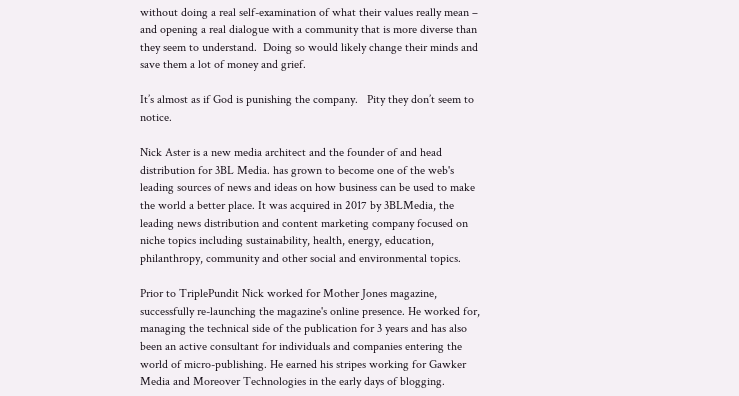without doing a real self-examination of what their values really mean – and opening a real dialogue with a community that is more diverse than they seem to understand.  Doing so would likely change their minds and save them a lot of money and grief.

It’s almost as if God is punishing the company.   Pity they don’t seem to notice.

Nick Aster is a new media architect and the founder of and head distribution for 3BL Media. has grown to become one of the web's leading sources of news and ideas on how business can be used to make the world a better place. It was acquired in 2017 by 3BLMedia, the leading news distribution and content marketing company focused on niche topics including sustainability, health, energy, education, philanthropy, community and other social and environmental topics.

Prior to TriplePundit Nick worked for Mother Jones magazine, successfully re-launching the magazine's online presence. He worked for, managing the technical side of the publication for 3 years and has also been an active consultant for individuals and companies entering the world of micro-publishing. He earned his stripes working for Gawker Media and Moreover Technologies in the early days of blogging.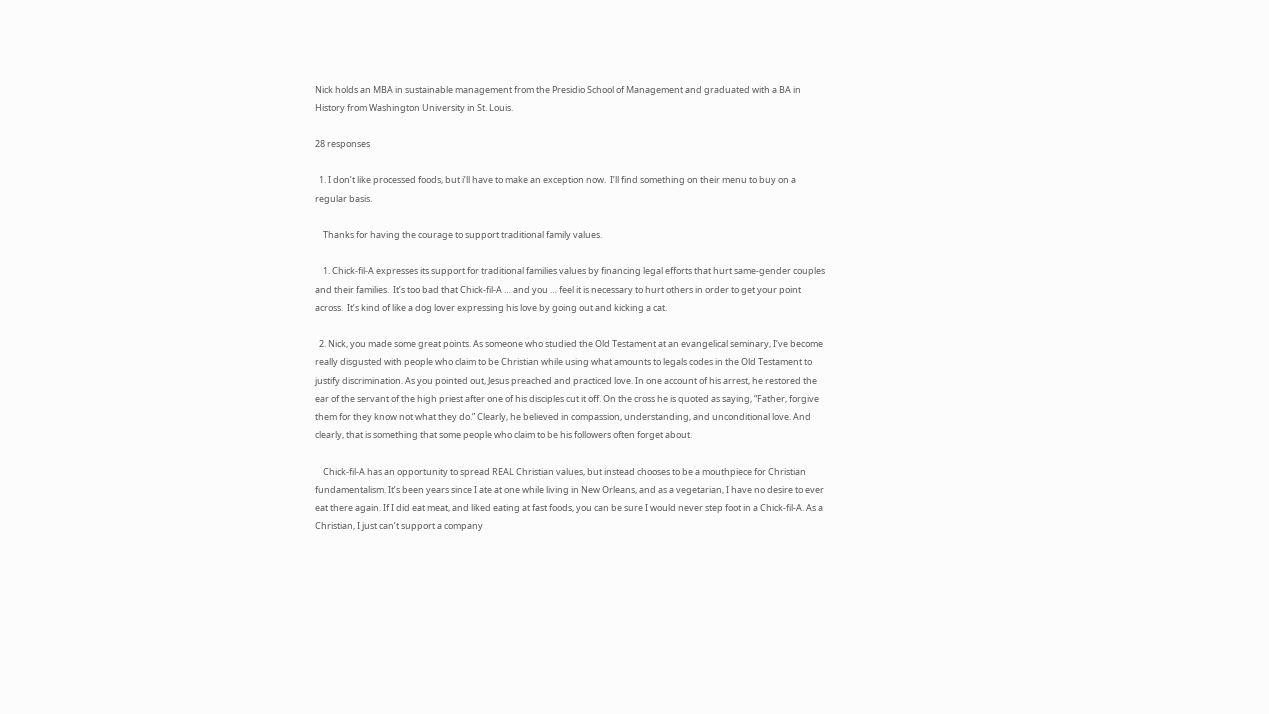Nick holds an MBA in sustainable management from the Presidio School of Management and graduated with a BA in History from Washington University in St. Louis.

28 responses

  1. I don’t like processed foods, but i’ll have to make an exception now.  I’ll find something on their menu to buy on a regular basis.

    Thanks for having the courage to support traditional family values.

    1. Chick-fil-A expresses its support for traditional families values by financing legal efforts that hurt same-gender couples and their families.  It’s too bad that Chick-fil-A … and you … feel it is necessary to hurt others in order to get your point across.  It’s kind of like a dog lover expressing his love by going out and kicking a cat.

  2. Nick, you made some great points. As someone who studied the Old Testament at an evangelical seminary, I’ve become really disgusted with people who claim to be Christian while using what amounts to legals codes in the Old Testament to justify discrimination. As you pointed out, Jesus preached and practiced love. In one account of his arrest, he restored the ear of the servant of the high priest after one of his disciples cut it off. On the cross he is quoted as saying, “Father, forgive them for they know not what they do.” Clearly, he believed in compassion, understanding, and unconditional love. And clearly, that is something that some people who claim to be his followers often forget about.

    Chick-fil-A has an opportunity to spread REAL Christian values, but instead chooses to be a mouthpiece for Christian fundamentalism. It’s been years since I ate at one while living in New Orleans, and as a vegetarian, I have no desire to ever eat there again. If I did eat meat, and liked eating at fast foods, you can be sure I would never step foot in a Chick-fil-A. As a Christian, I just can’t support a company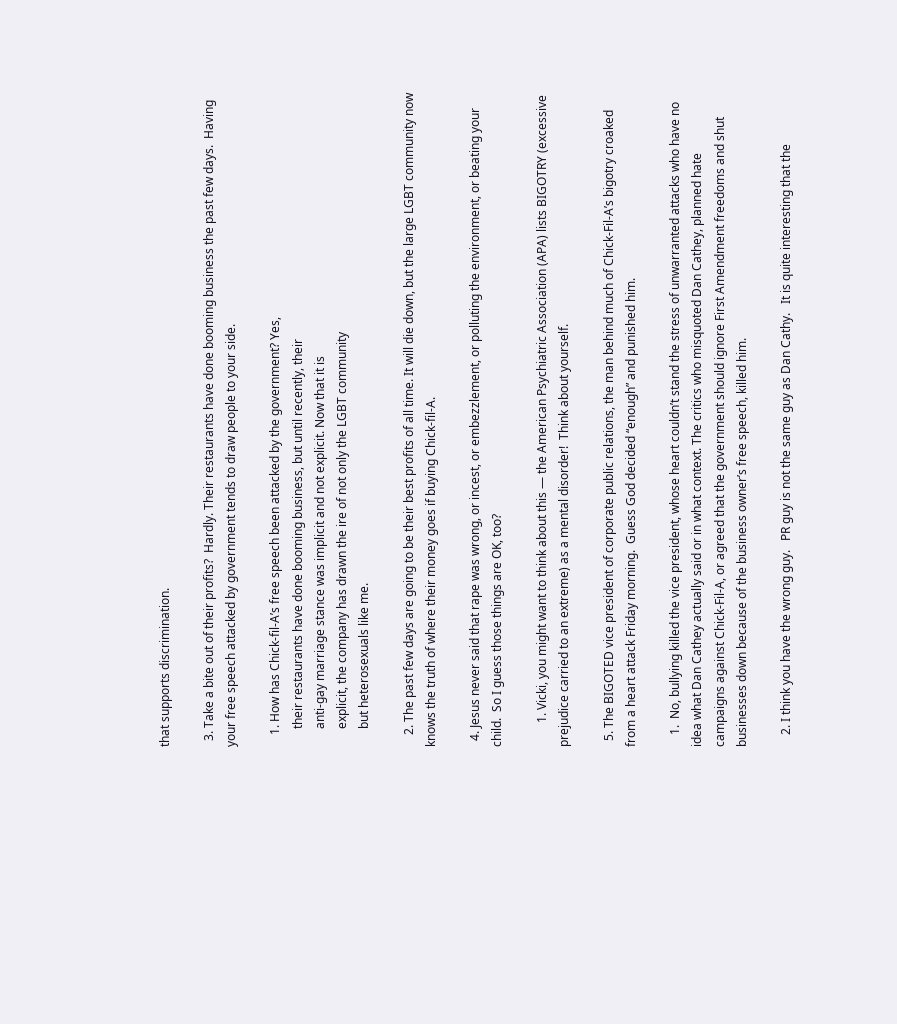that supports discrimination.

  3. Take a bite out of their profits?  Hardly. Their restaurants have done booming business the past few days.  Having your free speech attacked by government tends to draw people to your side.

    1. How has Chick-fil-A’s free speech been attacked by the government? Yes,
      their restaurants have done booming business, but until recently, their
      anti-gay marriage stance was implicit and not explicit. Now that it is
      explicit, the company has drawn the ire of not only the LGBT community
      but heterosexuals like me.

    2. The past few days are going to be their best profits of all time. It will die down, but the large LGBT community now knows the truth of where their money goes if buying Chick-fil-A.

  4. Jesus never said that rape was wrong, or incest, or embezzlement, or polluting the environment, or beating your child.  So I guess those things are OK, too?

        1. Vicki, you might want to think about this — the American Psychiatric Association (APA) lists BIGOTRY (excessive prejudice carried to an extreme) as a mental disorder!  Think about yourself.

  5. The BIGOTED vice president of corporate public relations, the man behind much of Chick-Fil-A’s bigotry croaked from a heart attack Friday morning.  Guess God decided “enough” and punished him.

    1.  No, bullying killed the vice president, whose heart couldn’t stand the stress of unwarranted attacks who have no idea what Dan Cathey actually said or in what context. The critics who misquoted Dan Cathey, planned hate campaigns against Chick-Fil-A, or agreed that the government should ignore First Amendment freedoms and shut businesses down because of the business owner’s free speech, killed him.

    2. I think you have the wrong guy.   PR guy is not the same guy as Dan Cathy.   It is quite interesting that the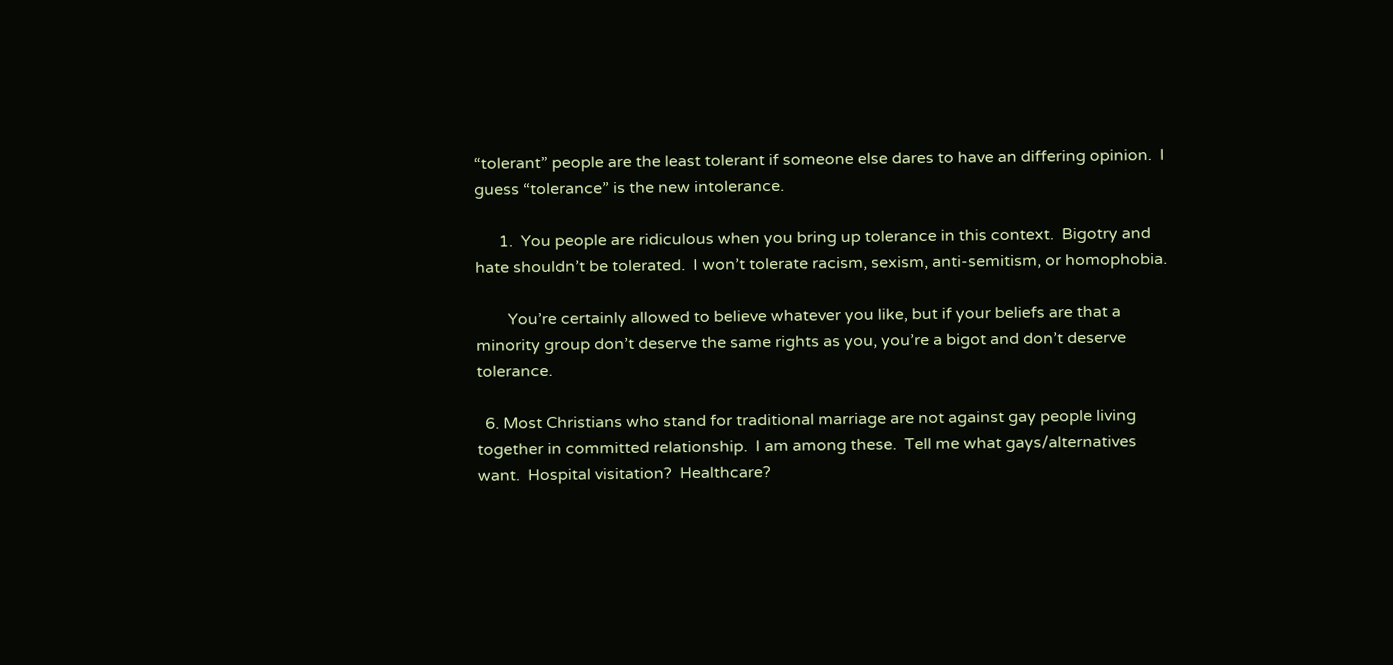“tolerant” people are the least tolerant if someone else dares to have an differing opinion.  I guess “tolerance” is the new intolerance.

      1.  You people are ridiculous when you bring up tolerance in this context.  Bigotry and hate shouldn’t be tolerated.  I won’t tolerate racism, sexism, anti-semitism, or homophobia.

        You’re certainly allowed to believe whatever you like, but if your beliefs are that a minority group don’t deserve the same rights as you, you’re a bigot and don’t deserve tolerance.

  6. Most Christians who stand for traditional marriage are not against gay people living together in committed relationship.  I am among these.  Tell me what gays/alternatives want.  Hospital visitation?  Healthcare?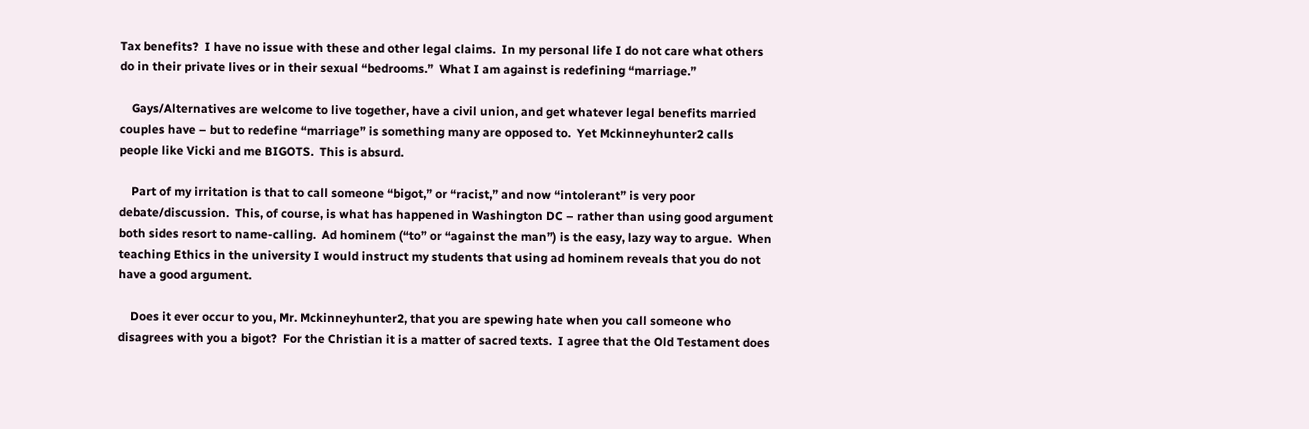Tax benefits?  I have no issue with these and other legal claims.  In my personal life I do not care what others do in their private lives or in their sexual “bedrooms.”  What I am against is redefining “marriage.”

    Gays/Alternatives are welcome to live together, have a civil union, and get whatever legal benefits married couples have – but to redefine “marriage” is something many are opposed to.  Yet Mckinneyhunter2 calls people like Vicki and me BIGOTS.  This is absurd.

    Part of my irritation is that to call someone “bigot,” or “racist,” and now “intolerant” is very poor debate/discussion.  This, of course, is what has happened in Washington DC – rather than using good argument both sides resort to name-calling.  Ad hominem (“to” or “against the man”) is the easy, lazy way to argue.  When teaching Ethics in the university I would instruct my students that using ad hominem reveals that you do not have a good argument.

    Does it ever occur to you, Mr. Mckinneyhunter2, that you are spewing hate when you call someone who disagrees with you a bigot?  For the Christian it is a matter of sacred texts.  I agree that the Old Testament does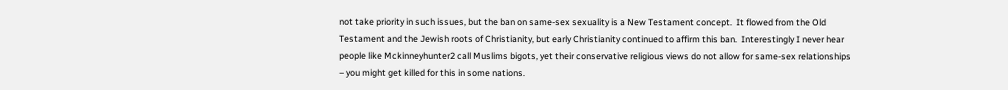not take priority in such issues, but the ban on same-sex sexuality is a New Testament concept.  It flowed from the Old Testament and the Jewish roots of Christianity, but early Christianity continued to affirm this ban.  Interestingly I never hear people like Mckinneyhunter2 call Muslims bigots, yet their conservative religious views do not allow for same-sex relationships – you might get killed for this in some nations.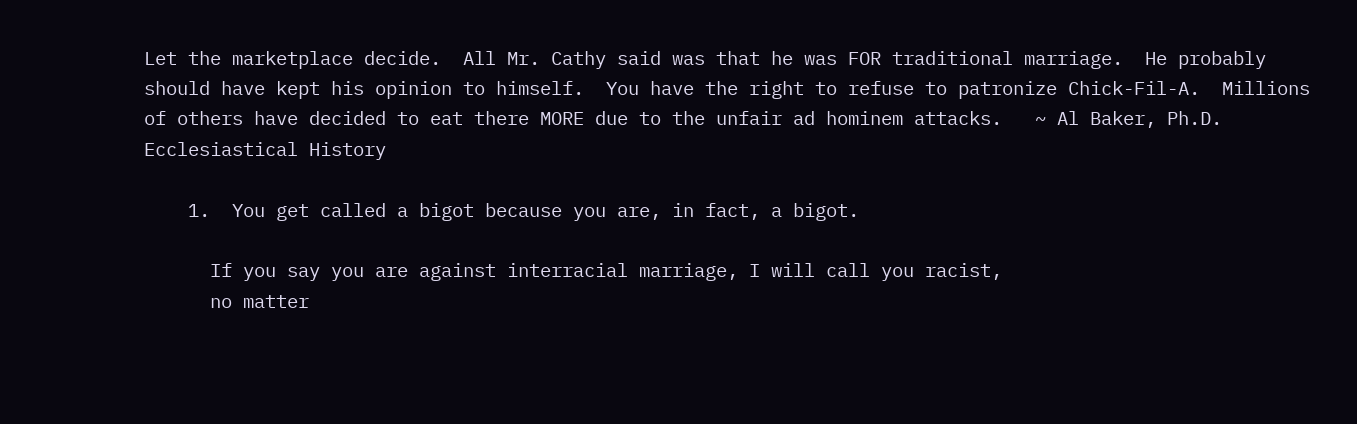Let the marketplace decide.  All Mr. Cathy said was that he was FOR traditional marriage.  He probably should have kept his opinion to himself.  You have the right to refuse to patronize Chick-Fil-A.  Millions of others have decided to eat there MORE due to the unfair ad hominem attacks.   ~ Al Baker, Ph.D. Ecclesiastical History

    1.  You get called a bigot because you are, in fact, a bigot.

      If you say you are against interracial marriage, I will call you racist,
      no matter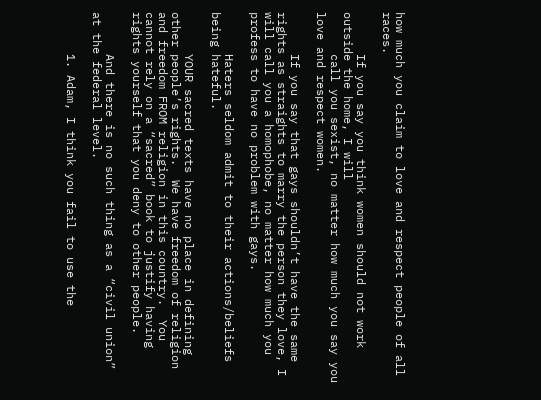how much you claim to love and respect people of all races.

      If you say you think women should not work outside the home, I will
      call you sexist, no matter how much you say you love and respect women.

      If you say that gays shouldn’t have the same rights as straights to marry the person they love, I will call you a homophobe, no matter how much you profess to have no problem with gays.

      Haters seldom admit to their actions/beliefs being hateful.

      YOUR sacred texts have no place in defining other people’s rights.  We have freedom of religion and freedom FROM religion in this country.  You cannot rely on a “sacred” book to justify having rights yourself that you deny to other people.

      And there is no such thing as a “civil union” at the federal level.

      1. Adam, I think you fail to use the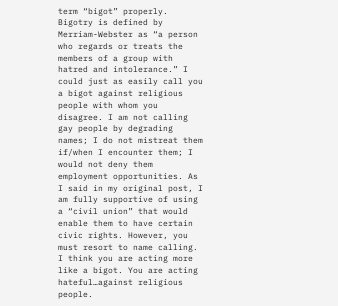term “bigot” properly. Bigotry is defined by Merriam-Webster as “a person who regards or treats the members of a group with hatred and intolerance.” I could just as easily call you a bigot against religious people with whom you disagree. I am not calling gay people by degrading names; I do not mistreat them if/when I encounter them; I would not deny them employment opportunities. As I said in my original post, I am fully supportive of using a “civil union” that would enable them to have certain civic rights. However, you must resort to name calling. I think you are acting more like a bigot. You are acting hateful…against religious people.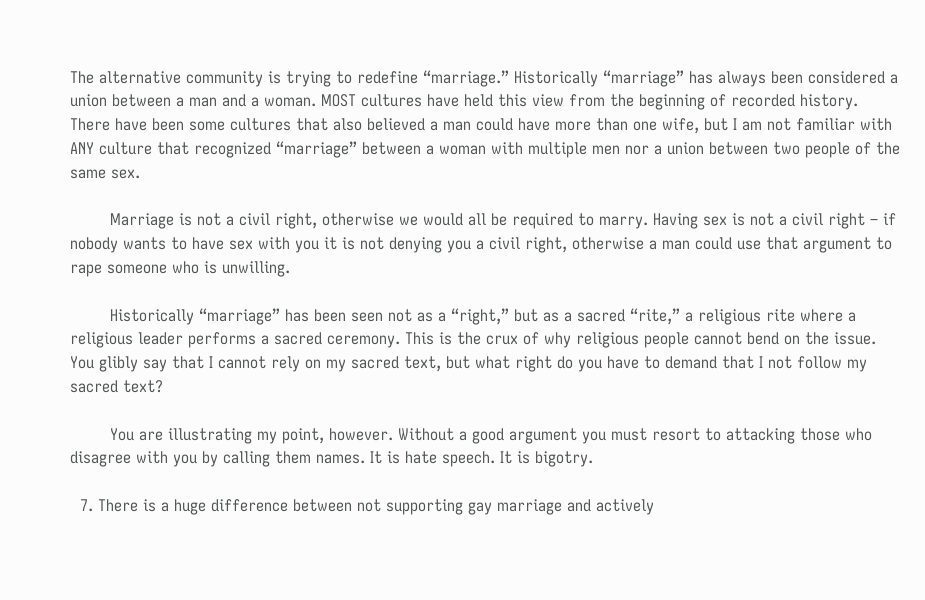The alternative community is trying to redefine “marriage.” Historically “marriage” has always been considered a union between a man and a woman. MOST cultures have held this view from the beginning of recorded history. There have been some cultures that also believed a man could have more than one wife, but I am not familiar with ANY culture that recognized “marriage” between a woman with multiple men nor a union between two people of the same sex.

        Marriage is not a civil right, otherwise we would all be required to marry. Having sex is not a civil right – if nobody wants to have sex with you it is not denying you a civil right, otherwise a man could use that argument to rape someone who is unwilling.

        Historically “marriage” has been seen not as a “right,” but as a sacred “rite,” a religious rite where a religious leader performs a sacred ceremony. This is the crux of why religious people cannot bend on the issue. You glibly say that I cannot rely on my sacred text, but what right do you have to demand that I not follow my sacred text?

        You are illustrating my point, however. Without a good argument you must resort to attacking those who disagree with you by calling them names. It is hate speech. It is bigotry.

  7. There is a huge difference between not supporting gay marriage and actively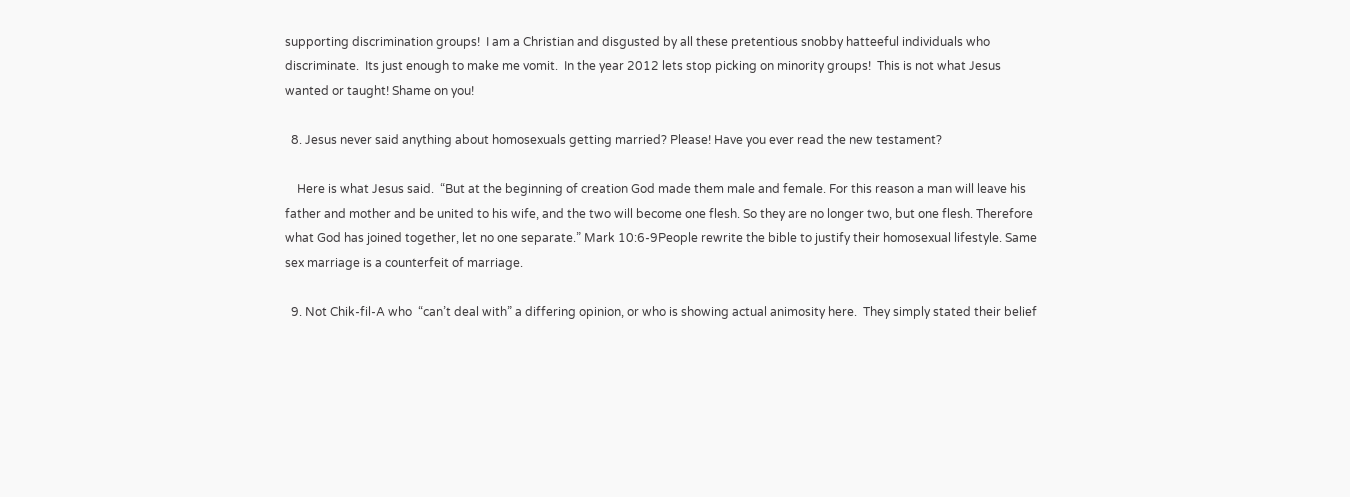supporting discrimination groups!  I am a Christian and disgusted by all these pretentious snobby hatteeful individuals who discriminate.  Its just enough to make me vomit.  In the year 2012 lets stop picking on minority groups!  This is not what Jesus wanted or taught! Shame on you!

  8. Jesus never said anything about homosexuals getting married? Please! Have you ever read the new testament?

    Here is what Jesus said.  “But at the beginning of creation God made them male and female. For this reason a man will leave his father and mother and be united to his wife, and the two will become one flesh. So they are no longer two, but one flesh. Therefore what God has joined together, let no one separate.” Mark 10:6-9People rewrite the bible to justify their homosexual lifestyle. Same sex marriage is a counterfeit of marriage.

  9. Not Chik-fil-A who  “can’t deal with” a differing opinion, or who is showing actual animosity here.  They simply stated their belief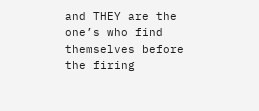and THEY are the one’s who find themselves before the firing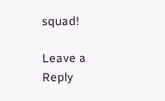squad!

Leave a Reply